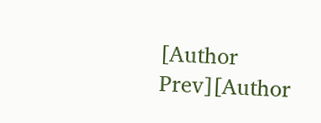[Author Prev][Author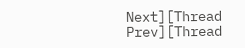Next][Thread Prev][Thread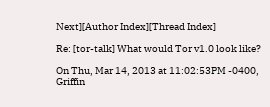Next][Author Index][Thread Index]

Re: [tor-talk] What would Tor v1.0 look like?

On Thu, Mar 14, 2013 at 11:02:53PM -0400, Griffin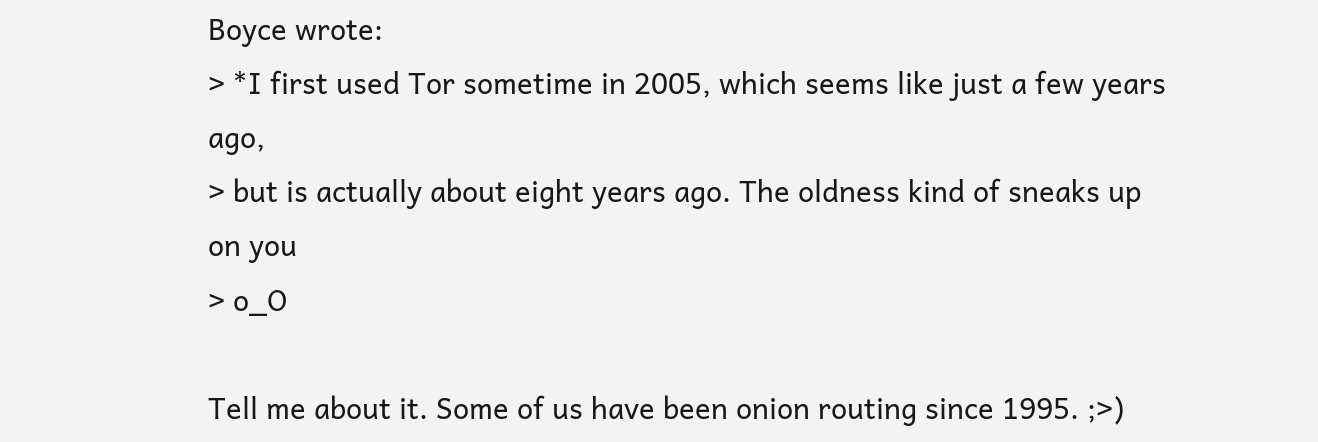Boyce wrote:
> *I first used Tor sometime in 2005, which seems like just a few years ago,
> but is actually about eight years ago. The oldness kind of sneaks up on you
> o_O

Tell me about it. Some of us have been onion routing since 1995. ;>)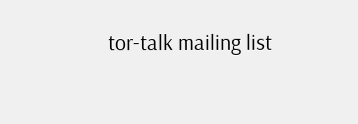tor-talk mailing list